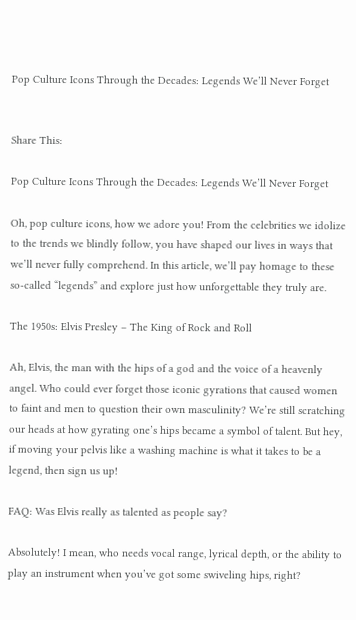Pop Culture Icons Through the Decades: Legends We’ll Never Forget


Share This:

Pop Culture Icons Through the Decades: Legends We’ll Never Forget

Oh, pop culture icons, how we adore you! From the celebrities we idolize to the trends we blindly follow, you have shaped our lives in ways that we’ll never fully comprehend. In this article, we’ll pay homage to these so-called “legends” and explore just how unforgettable they truly are.

The 1950s: Elvis Presley – The King of Rock and Roll

Ah, Elvis, the man with the hips of a god and the voice of a heavenly angel. Who could ever forget those iconic gyrations that caused women to faint and men to question their own masculinity? We’re still scratching our heads at how gyrating one’s hips became a symbol of talent. But hey, if moving your pelvis like a washing machine is what it takes to be a legend, then sign us up!

FAQ: Was Elvis really as talented as people say?

Absolutely! I mean, who needs vocal range, lyrical depth, or the ability to play an instrument when you’ve got some swiveling hips, right?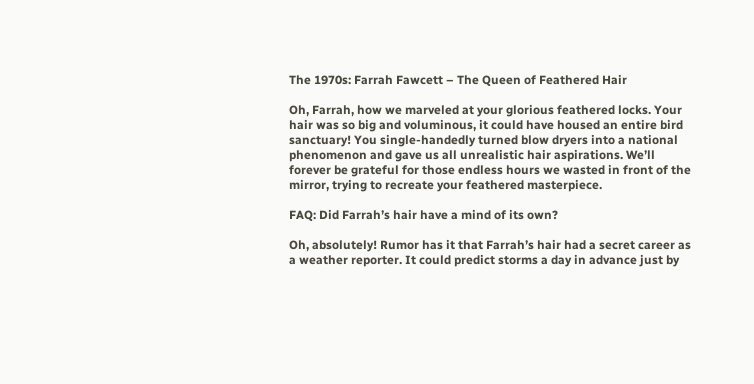The 1970s: Farrah Fawcett – The Queen of Feathered Hair

Oh, Farrah, how we marveled at your glorious feathered locks. Your hair was so big and voluminous, it could have housed an entire bird sanctuary! You single-handedly turned blow dryers into a national phenomenon and gave us all unrealistic hair aspirations. We’ll forever be grateful for those endless hours we wasted in front of the mirror, trying to recreate your feathered masterpiece.

FAQ: Did Farrah’s hair have a mind of its own?

Oh, absolutely! Rumor has it that Farrah’s hair had a secret career as a weather reporter. It could predict storms a day in advance just by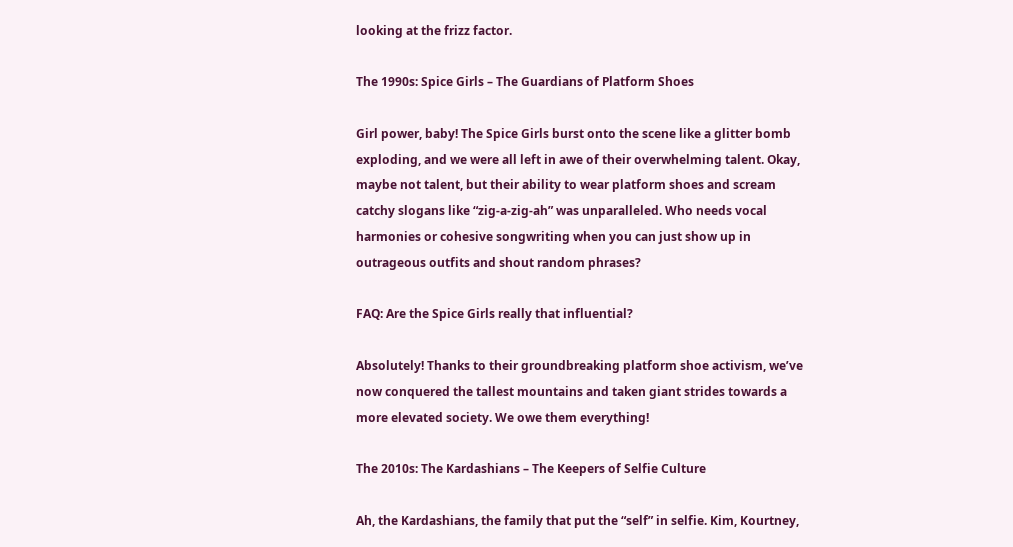looking at the frizz factor.

The 1990s: Spice Girls – The Guardians of Platform Shoes

Girl power, baby! The Spice Girls burst onto the scene like a glitter bomb exploding, and we were all left in awe of their overwhelming talent. Okay, maybe not talent, but their ability to wear platform shoes and scream catchy slogans like “zig-a-zig-ah” was unparalleled. Who needs vocal harmonies or cohesive songwriting when you can just show up in outrageous outfits and shout random phrases?

FAQ: Are the Spice Girls really that influential?

Absolutely! Thanks to their groundbreaking platform shoe activism, we’ve now conquered the tallest mountains and taken giant strides towards a more elevated society. We owe them everything!

The 2010s: The Kardashians – The Keepers of Selfie Culture

Ah, the Kardashians, the family that put the “self” in selfie. Kim, Kourtney,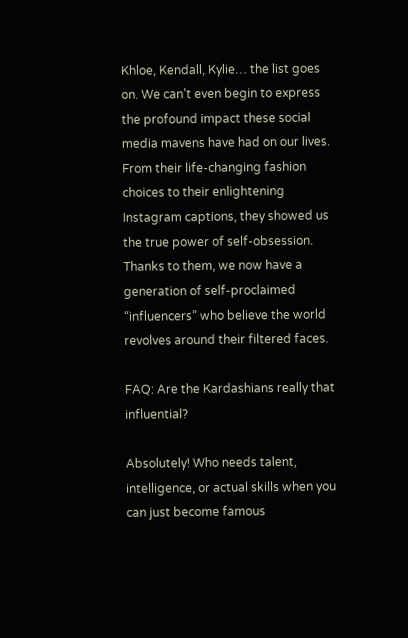Khloe, Kendall, Kylie… the list goes on. We can’t even begin to express the profound impact these social media mavens have had on our lives. From their life-changing fashion choices to their enlightening Instagram captions, they showed us the true power of self-obsession. Thanks to them, we now have a generation of self-proclaimed “influencers” who believe the world revolves around their filtered faces.

FAQ: Are the Kardashians really that influential?

Absolutely! Who needs talent, intelligence, or actual skills when you can just become famous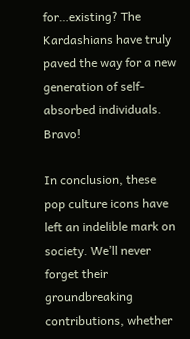for…existing? The Kardashians have truly paved the way for a new generation of self-absorbed individuals. Bravo!

In conclusion, these pop culture icons have left an indelible mark on society. We’ll never forget their groundbreaking contributions, whether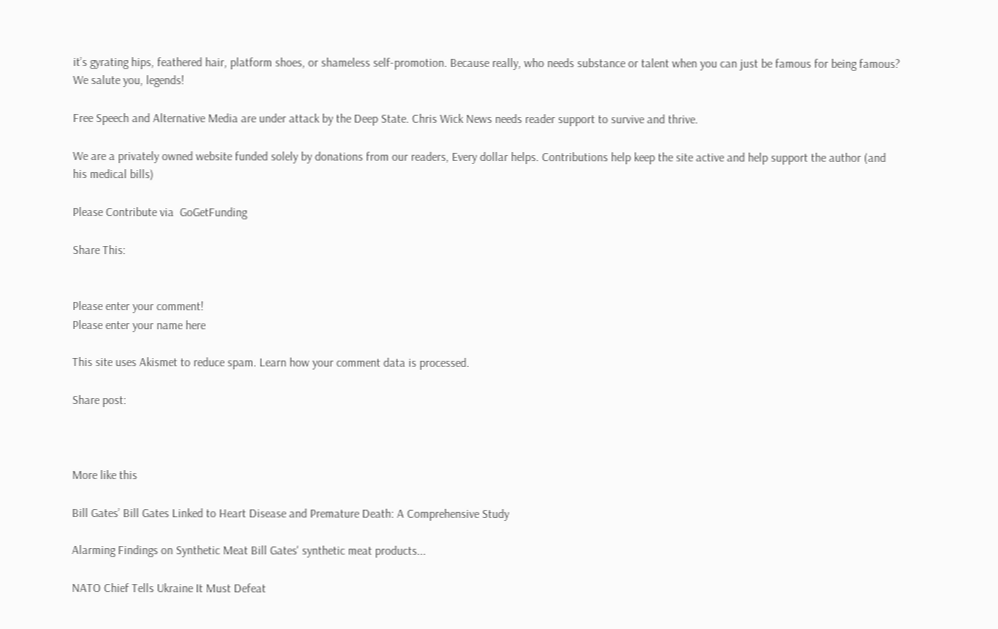it’s gyrating hips, feathered hair, platform shoes, or shameless self-promotion. Because really, who needs substance or talent when you can just be famous for being famous? We salute you, legends!

Free Speech and Alternative Media are under attack by the Deep State. Chris Wick News needs reader support to survive and thrive.

We are a privately owned website funded solely by donations from our readers, Every dollar helps. Contributions help keep the site active and help support the author (and his medical bills)

Please Contribute via  GoGetFunding

Share This:


Please enter your comment!
Please enter your name here

This site uses Akismet to reduce spam. Learn how your comment data is processed.

Share post:



More like this

Bill Gates’ Bill Gates Linked to Heart Disease and Premature Death: A Comprehensive Study

Alarming Findings on Synthetic Meat Bill Gates' synthetic meat products...

NATO Chief Tells Ukraine It Must Defeat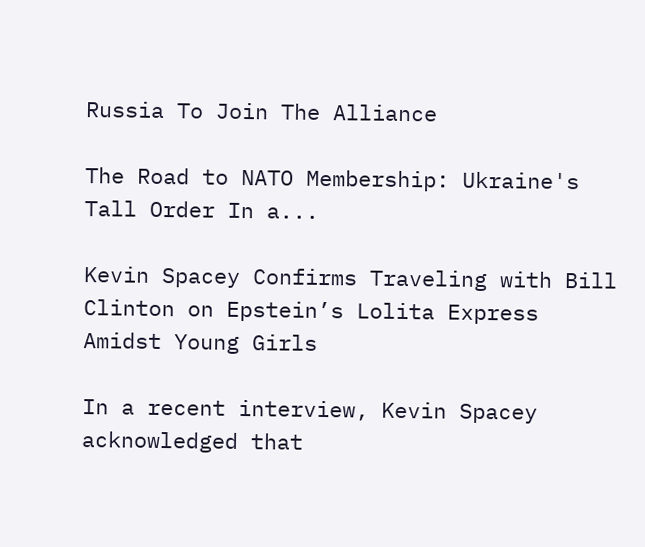Russia To Join The Alliance

The Road to NATO Membership: Ukraine's Tall Order In a...

Kevin Spacey Confirms Traveling with Bill Clinton on Epstein’s Lolita Express Amidst Young Girls

In a recent interview, Kevin Spacey acknowledged that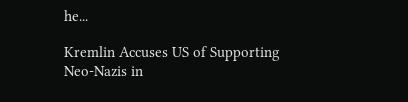he...

Kremlin Accuses US of Supporting Neo-Nazis in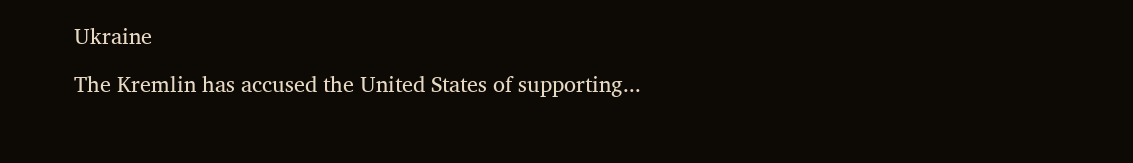Ukraine

The Kremlin has accused the United States of supporting...